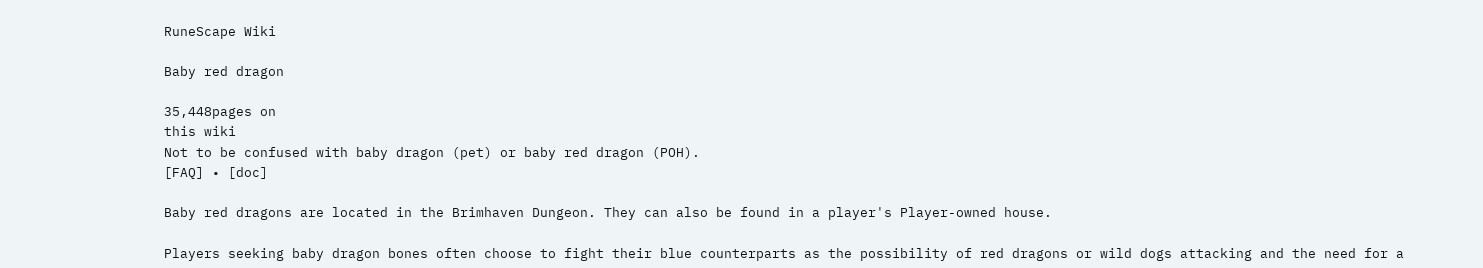RuneScape Wiki

Baby red dragon

35,448pages on
this wiki
Not to be confused with baby dragon (pet) or baby red dragon (POH).
[FAQ] • [doc]

Baby red dragons are located in the Brimhaven Dungeon. They can also be found in a player's Player-owned house.

Players seeking baby dragon bones often choose to fight their blue counterparts as the possibility of red dragons or wild dogs attacking and the need for a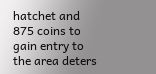hatchet and 875 coins to gain entry to the area deters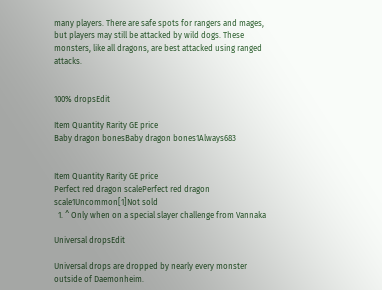many players. There are safe spots for rangers and mages, but players may still be attacked by wild dogs. These monsters, like all dragons, are best attacked using ranged attacks.


100% dropsEdit

Item Quantity Rarity GE price
Baby dragon bonesBaby dragon bones1Always683


Item Quantity Rarity GE price
Perfect red dragon scalePerfect red dragon scale1Uncommon[1]Not sold
  1. ^ Only when on a special slayer challenge from Vannaka

Universal dropsEdit

Universal drops are dropped by nearly every monster outside of Daemonheim.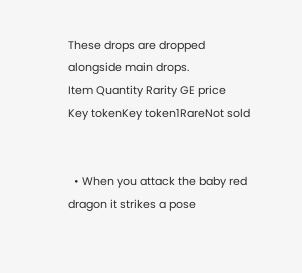These drops are dropped alongside main drops.
Item Quantity Rarity GE price
Key tokenKey token1RareNot sold


  • When you attack the baby red dragon it strikes a pose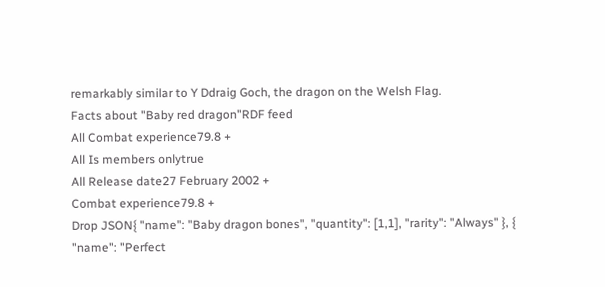remarkably similar to Y Ddraig Goch, the dragon on the Welsh Flag.
Facts about "Baby red dragon"RDF feed
All Combat experience79.8 +
All Is members onlytrue
All Release date27 February 2002 +
Combat experience79.8 +
Drop JSON{ "name": "Baby dragon bones", "quantity": [1,1], "rarity": "Always" }, { "name": "Perfect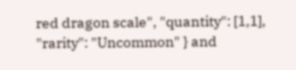red dragon scale", "quantity": [1,1], "rarity": "Uncommon" } and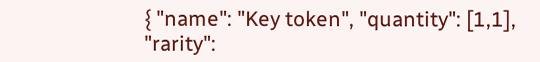{ "name": "Key token", "quantity": [1,1], "rarity":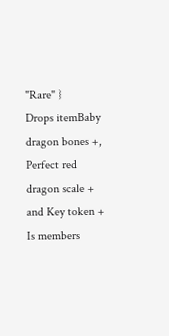"Rare" }
Drops itemBaby dragon bones +, Perfect red dragon scale + and Key token +
Is members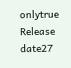onlytrue
Release date27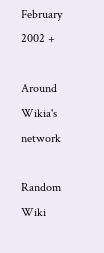February 2002 +

Around Wikia's network

Random Wiki